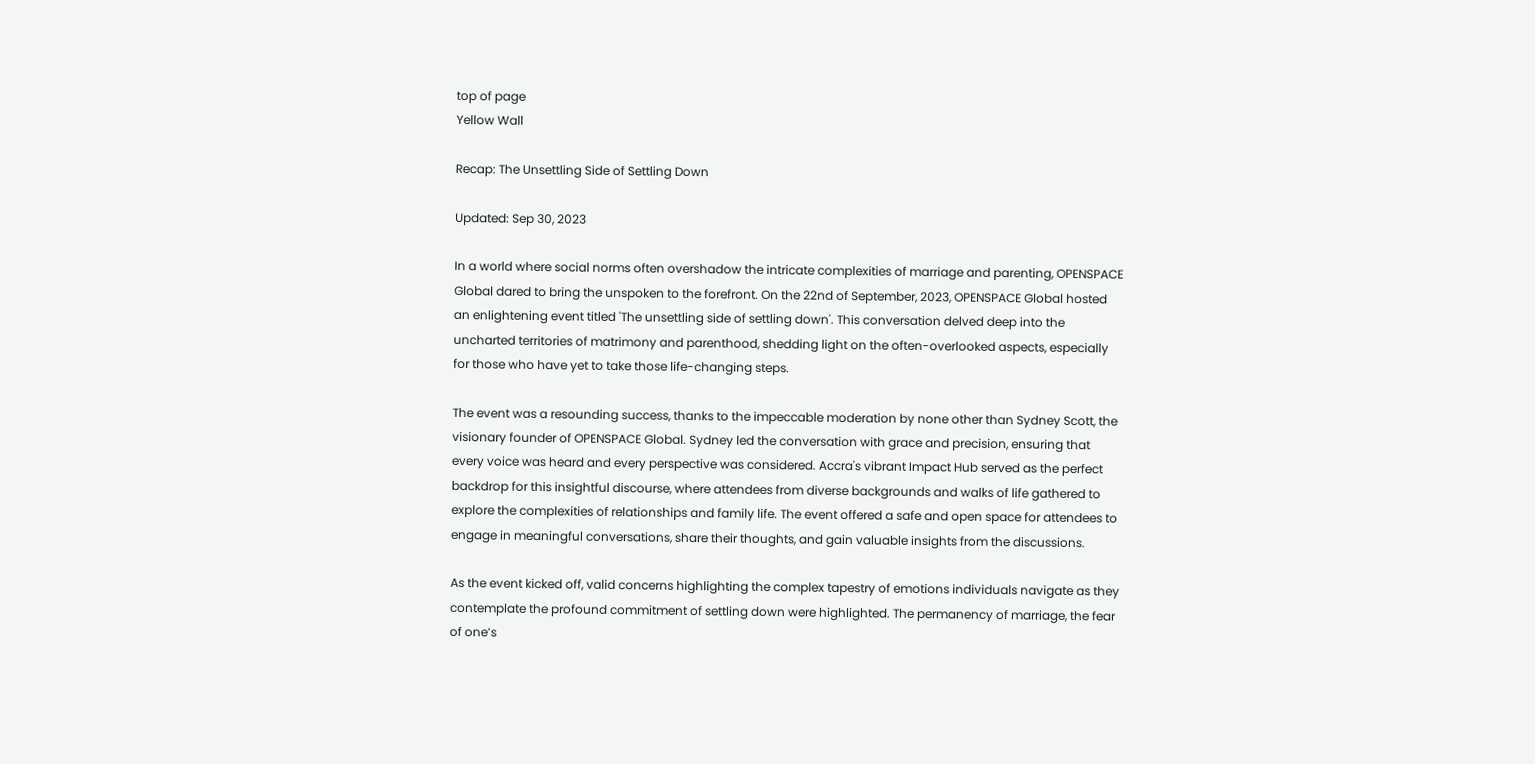top of page
Yellow Wall

Recap: The Unsettling Side of Settling Down

Updated: Sep 30, 2023

In a world where social norms often overshadow the intricate complexities of marriage and parenting, OPENSPACE Global dared to bring the unspoken to the forefront. On the 22nd of September, 2023, OPENSPACE Global hosted an enlightening event titled 'The unsettling side of settling down'. This conversation delved deep into the uncharted territories of matrimony and parenthood, shedding light on the often-overlooked aspects, especially for those who have yet to take those life-changing steps.

The event was a resounding success, thanks to the impeccable moderation by none other than Sydney Scott, the visionary founder of OPENSPACE Global. Sydney led the conversation with grace and precision, ensuring that every voice was heard and every perspective was considered. Accra's vibrant Impact Hub served as the perfect backdrop for this insightful discourse, where attendees from diverse backgrounds and walks of life gathered to explore the complexities of relationships and family life. The event offered a safe and open space for attendees to engage in meaningful conversations, share their thoughts, and gain valuable insights from the discussions.

As the event kicked off, valid concerns highlighting the complex tapestry of emotions individuals navigate as they contemplate the profound commitment of settling down were highlighted. The permanency of marriage, the fear of one’s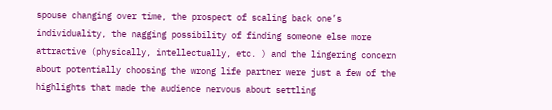spouse changing over time, the prospect of scaling back one’s individuality, the nagging possibility of finding someone else more attractive (physically, intellectually, etc. ) and the lingering concern about potentially choosing the wrong life partner were just a few of the highlights that made the audience nervous about settling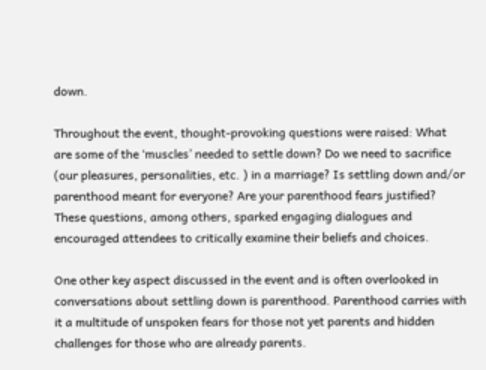down.

Throughout the event, thought-provoking questions were raised: What are some of the ‘muscles’ needed to settle down? Do we need to sacrifice (our pleasures, personalities, etc. ) in a marriage? Is settling down and/or parenthood meant for everyone? Are your parenthood fears justified? These questions, among others, sparked engaging dialogues and encouraged attendees to critically examine their beliefs and choices.

One other key aspect discussed in the event and is often overlooked in conversations about settling down is parenthood. Parenthood carries with it a multitude of unspoken fears for those not yet parents and hidden challenges for those who are already parents.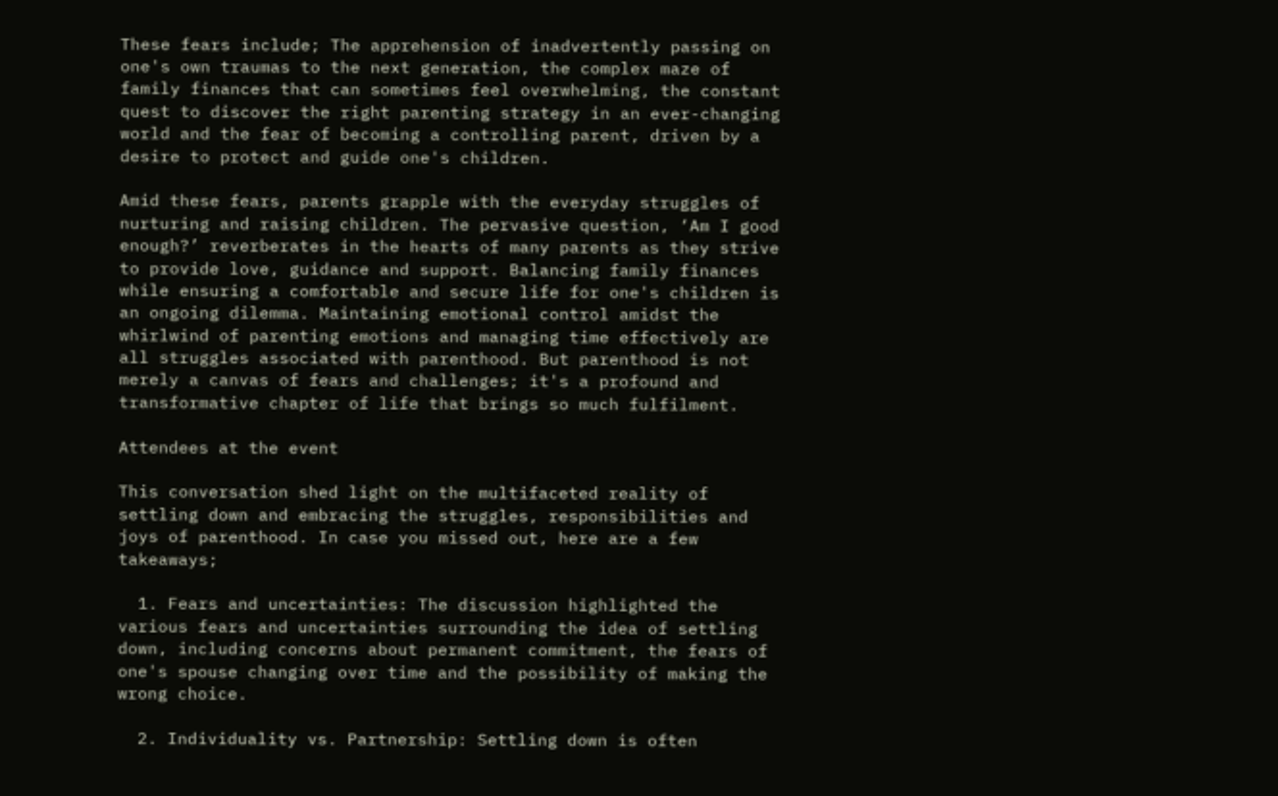These fears include; The apprehension of inadvertently passing on one's own traumas to the next generation, the complex maze of family finances that can sometimes feel overwhelming, the constant quest to discover the right parenting strategy in an ever-changing world and the fear of becoming a controlling parent, driven by a desire to protect and guide one's children.

Amid these fears, parents grapple with the everyday struggles of nurturing and raising children. The pervasive question, ‘Am I good enough?’ reverberates in the hearts of many parents as they strive to provide love, guidance and support. Balancing family finances while ensuring a comfortable and secure life for one's children is an ongoing dilemma. Maintaining emotional control amidst the whirlwind of parenting emotions and managing time effectively are all struggles associated with parenthood. But parenthood is not merely a canvas of fears and challenges; it's a profound and transformative chapter of life that brings so much fulfilment.

Attendees at the event

This conversation shed light on the multifaceted reality of settling down and embracing the struggles, responsibilities and joys of parenthood. In case you missed out, here are a few takeaways;

  1. Fears and uncertainties: The discussion highlighted the various fears and uncertainties surrounding the idea of settling down, including concerns about permanent commitment, the fears of one's spouse changing over time and the possibility of making the wrong choice.

  2. Individuality vs. Partnership: Settling down is often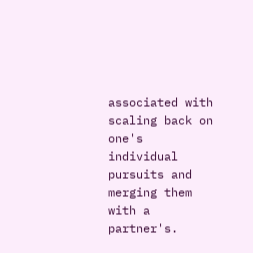associated with scaling back on one's individual pursuits and merging them with a partner's.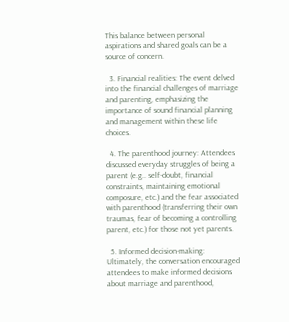This balance between personal aspirations and shared goals can be a source of concern.

  3. Financial realities: The event delved into the financial challenges of marriage and parenting, emphasizing the importance of sound financial planning and management within these life choices.

  4. The parenthood journey: Attendees discussed everyday struggles of being a parent (e.g.. self-doubt, financial constraints, maintaining emotional composure, etc.) and the fear associated with parenthood (transferring their own traumas, fear of becoming a controlling parent, etc.) for those not yet parents.

  5. Informed decision-making: Ultimately, the conversation encouraged attendees to make informed decisions about marriage and parenthood,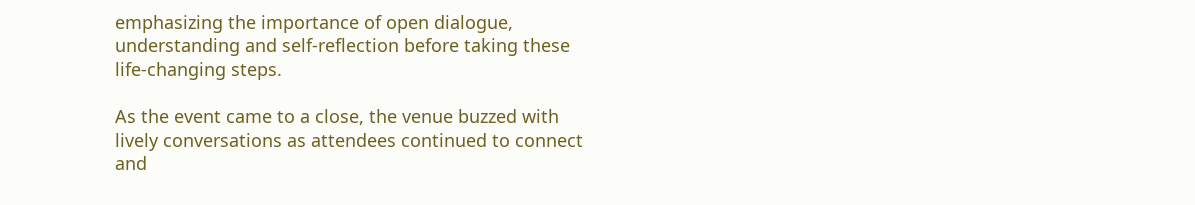emphasizing the importance of open dialogue, understanding and self-reflection before taking these life-changing steps.

As the event came to a close, the venue buzzed with lively conversations as attendees continued to connect and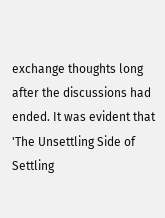exchange thoughts long after the discussions had ended. It was evident that 'The Unsettling Side of Settling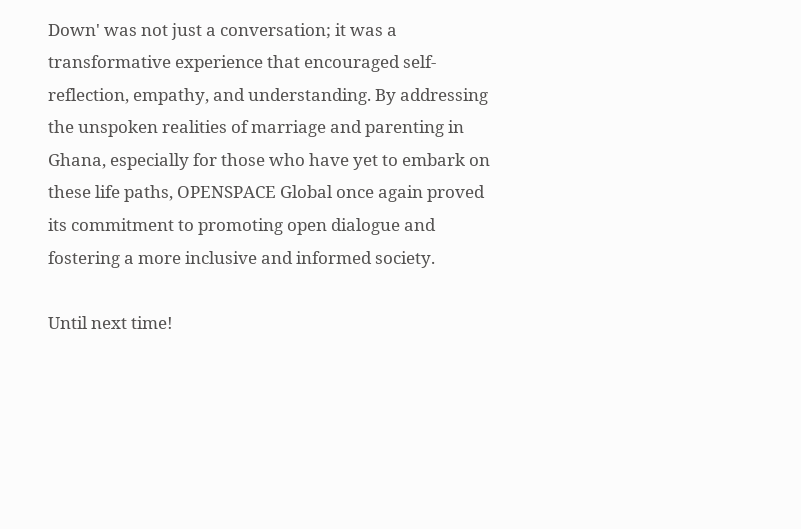Down' was not just a conversation; it was a transformative experience that encouraged self-reflection, empathy, and understanding. By addressing the unspoken realities of marriage and parenting in Ghana, especially for those who have yet to embark on these life paths, OPENSPACE Global once again proved its commitment to promoting open dialogue and fostering a more inclusive and informed society.

Until next time!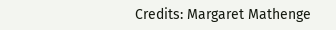Credits: Margaret Mathenge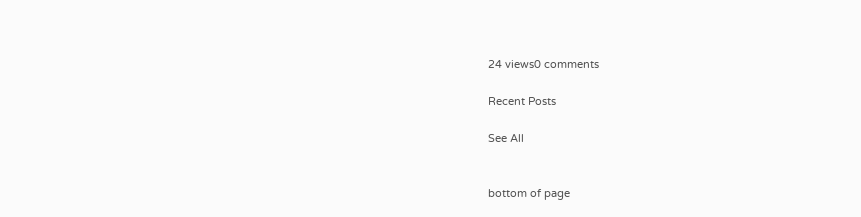24 views0 comments

Recent Posts

See All


bottom of page